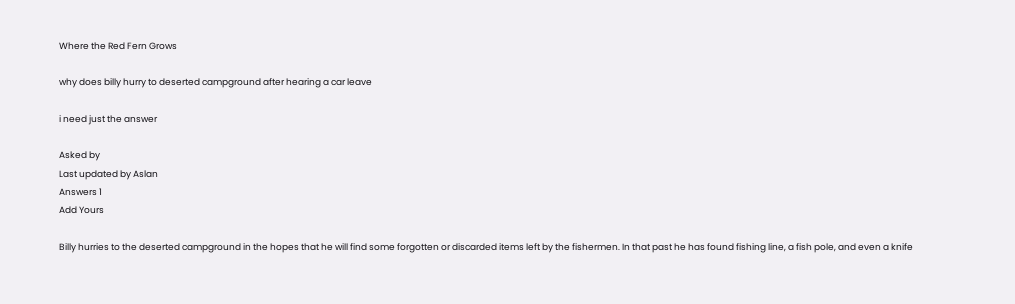Where the Red Fern Grows

why does billy hurry to deserted campground after hearing a car leave

i need just the answer

Asked by
Last updated by Aslan
Answers 1
Add Yours

Billy hurries to the deserted campground in the hopes that he will find some forgotten or discarded items left by the fishermen. In that past he has found fishing line, a fish pole, and even a knife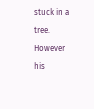stuck in a tree. However his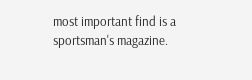most important find is a sportsman's magazine.